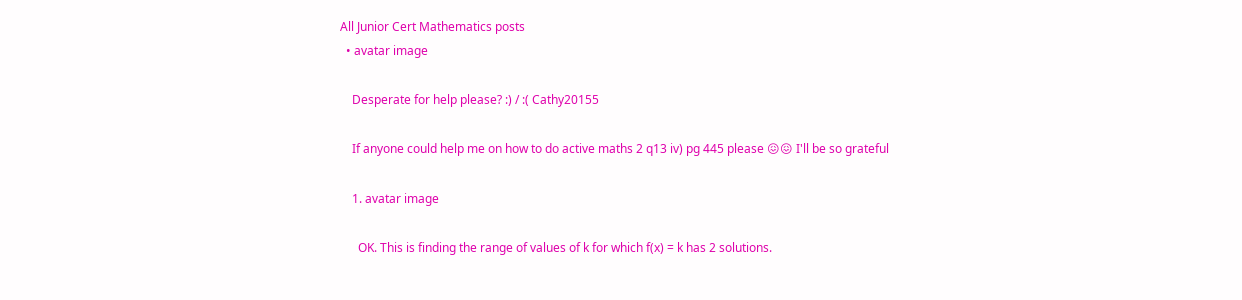All Junior Cert Mathematics posts
  • avatar image

    Desperate for help please? :) / :( Cathy20155

    If anyone could help me on how to do active maths 2 q13 iv) pg 445 please 😖😖 I'll be so grateful

    1. avatar image

      OK. This is finding the range of values of k for which f(x) = k has 2 solutions.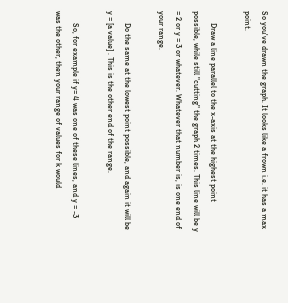So you've drawn the graph. It looks like a frown i.e. it has a max point.

      Draw a line parallel to the x-axis at the highest point possible, while still "cutting" the graph 2 times. This line will be y = 2 or y = 3 or whatever. Whatever that number is, is one end of your range.

      Do the same at the lowest point possible, and again it will be y = [a value] . This is the other end of the range.

      So, for example if y= 4 was one of these lines, and y = -3 was the other, then your range of values for k would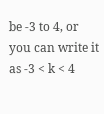be -3 to 4, or you can write it as -3 < k < 4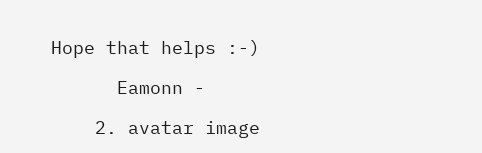Hope that helps :-)

      Eamonn -

    2. avatar image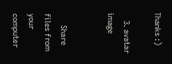Thanks :)

    3. avatar image


      Share files from your computer